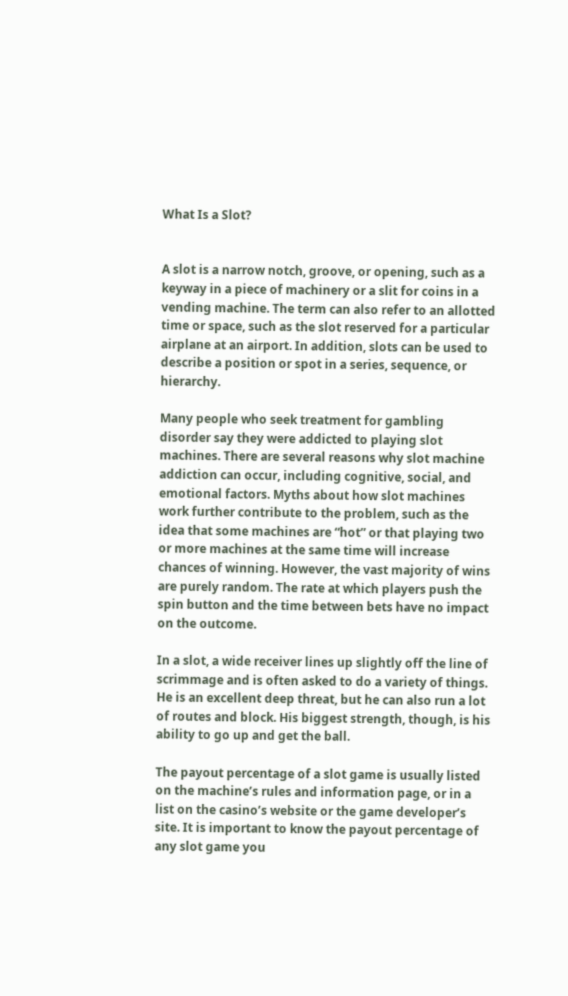What Is a Slot?


A slot is a narrow notch, groove, or opening, such as a keyway in a piece of machinery or a slit for coins in a vending machine. The term can also refer to an allotted time or space, such as the slot reserved for a particular airplane at an airport. In addition, slots can be used to describe a position or spot in a series, sequence, or hierarchy.

Many people who seek treatment for gambling disorder say they were addicted to playing slot machines. There are several reasons why slot machine addiction can occur, including cognitive, social, and emotional factors. Myths about how slot machines work further contribute to the problem, such as the idea that some machines are “hot” or that playing two or more machines at the same time will increase chances of winning. However, the vast majority of wins are purely random. The rate at which players push the spin button and the time between bets have no impact on the outcome.

In a slot, a wide receiver lines up slightly off the line of scrimmage and is often asked to do a variety of things. He is an excellent deep threat, but he can also run a lot of routes and block. His biggest strength, though, is his ability to go up and get the ball.

The payout percentage of a slot game is usually listed on the machine’s rules and information page, or in a list on the casino’s website or the game developer’s site. It is important to know the payout percentage of any slot game you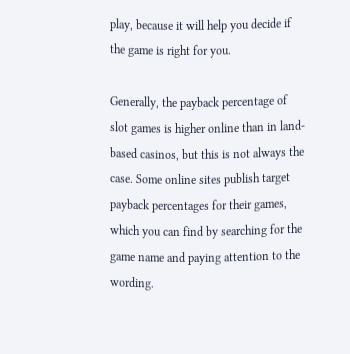play, because it will help you decide if the game is right for you.

Generally, the payback percentage of slot games is higher online than in land-based casinos, but this is not always the case. Some online sites publish target payback percentages for their games, which you can find by searching for the game name and paying attention to the wording.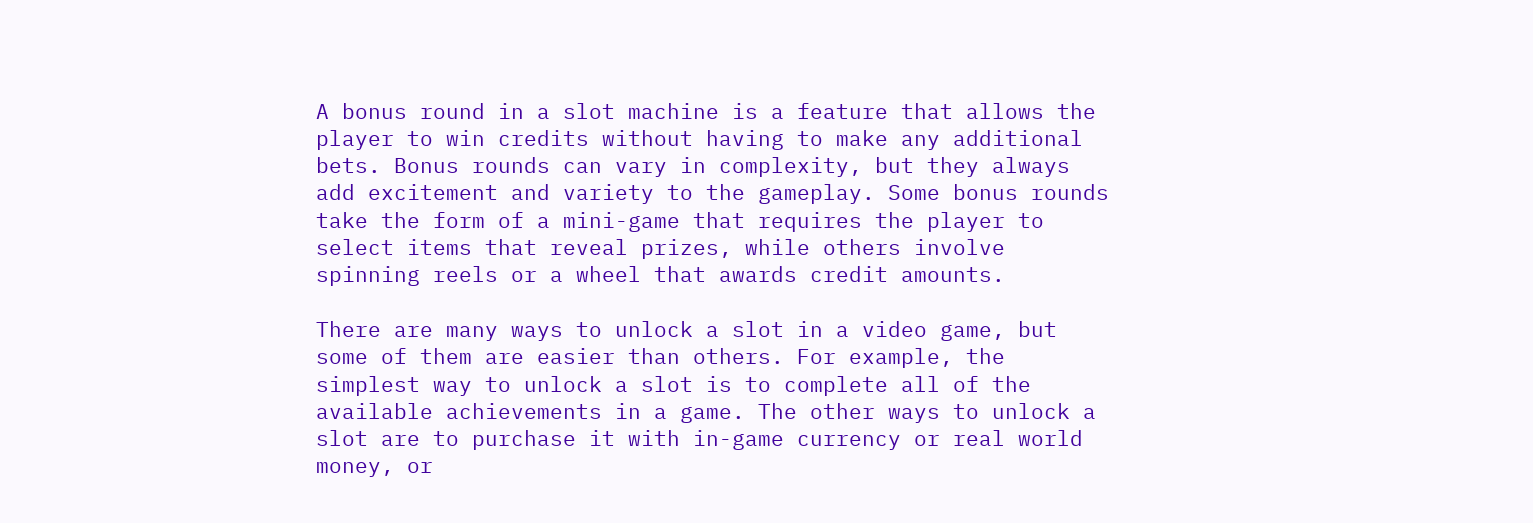A bonus round in a slot machine is a feature that allows the player to win credits without having to make any additional bets. Bonus rounds can vary in complexity, but they always add excitement and variety to the gameplay. Some bonus rounds take the form of a mini-game that requires the player to select items that reveal prizes, while others involve spinning reels or a wheel that awards credit amounts.

There are many ways to unlock a slot in a video game, but some of them are easier than others. For example, the simplest way to unlock a slot is to complete all of the available achievements in a game. The other ways to unlock a slot are to purchase it with in-game currency or real world money, or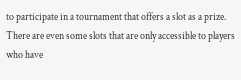to participate in a tournament that offers a slot as a prize. There are even some slots that are only accessible to players who have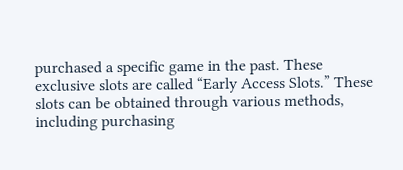purchased a specific game in the past. These exclusive slots are called “Early Access Slots.” These slots can be obtained through various methods, including purchasing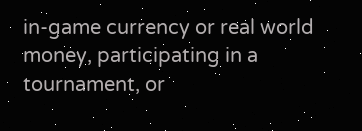in-game currency or real world money, participating in a tournament, or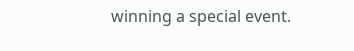winning a special event.